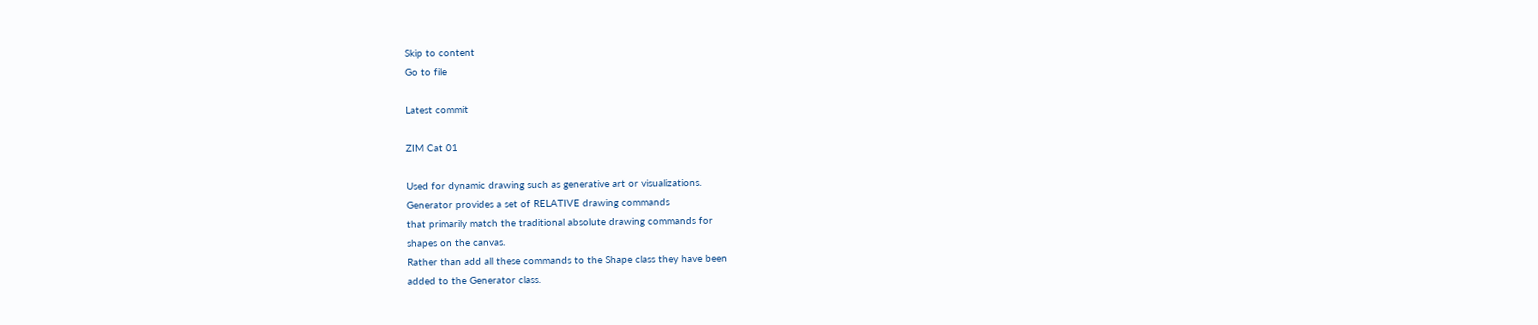Skip to content
Go to file

Latest commit

ZIM Cat 01

Used for dynamic drawing such as generative art or visualizations.
Generator provides a set of RELATIVE drawing commands
that primarily match the traditional absolute drawing commands for
shapes on the canvas.
Rather than add all these commands to the Shape class they have been
added to the Generator class.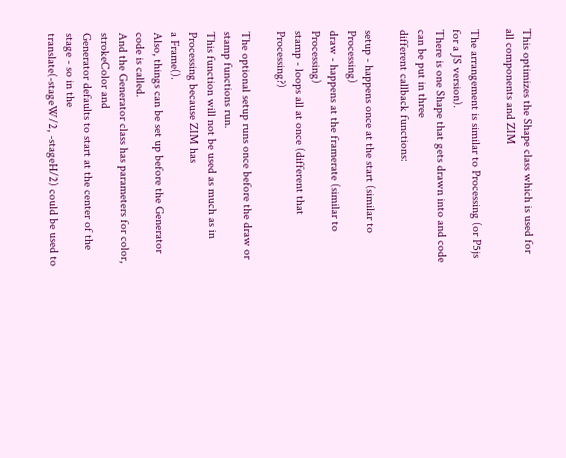This optimizes the Shape class which is used for all components and ZIM

The arrangement is similar to Processing (or P5js for a JS version).
There is one Shape that gets drawn into and code can be put in three
different callback functions:

setup - happens once at the start (similar to Processing)
draw - happens at the framerate (similar to Processing)
stamp - loops all at once (different that Processing?)

The optional setup runs once before the draw or stamp functions run.
This function will not be used as much as in Processing because ZIM has
a Frame().
Also, things can be set up before the Generator code is called.
And the Generator class has parameters for color, strokeColor and
Generator defaults to start at the center of the stage - so in the
translate(-stageW/2, -stageH/2) could be used to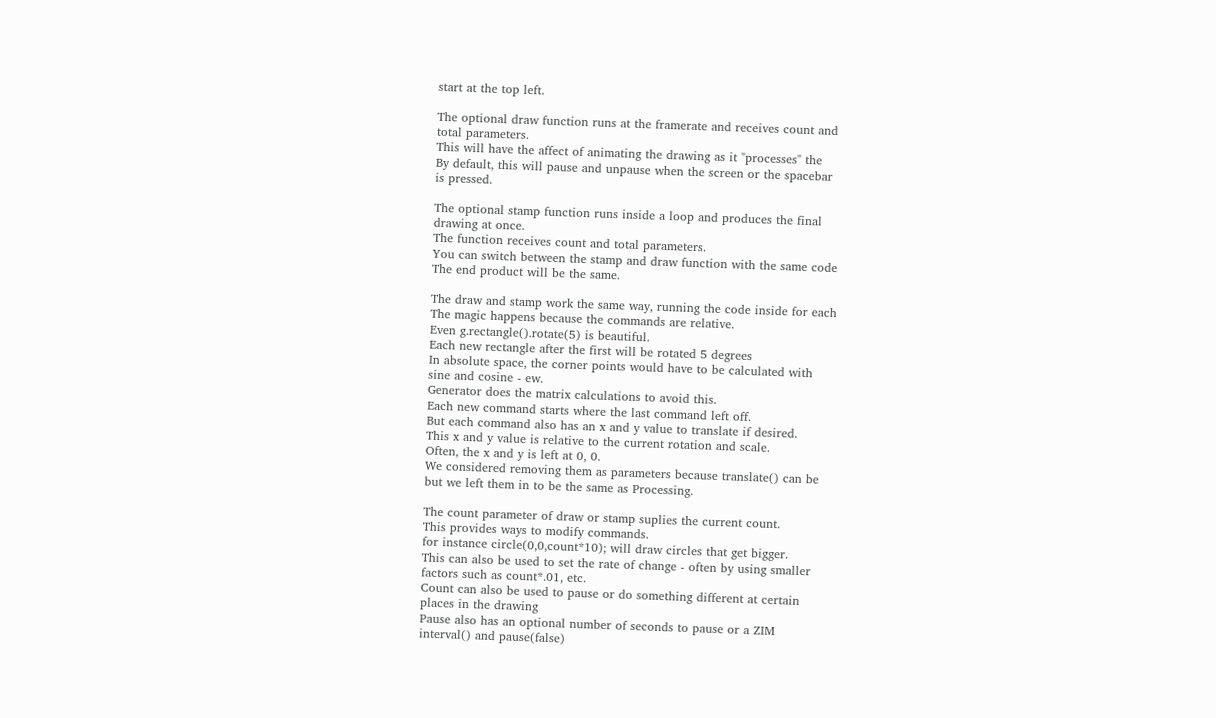start at the top left.

The optional draw function runs at the framerate and receives count and
total parameters.
This will have the affect of animating the drawing as it "processes" the
By default, this will pause and unpause when the screen or the spacebar
is pressed.

The optional stamp function runs inside a loop and produces the final
drawing at once.
The function receives count and total parameters.
You can switch between the stamp and draw function with the same code
The end product will be the same.

The draw and stamp work the same way, running the code inside for each
The magic happens because the commands are relative.
Even g.rectangle().rotate(5) is beautiful.
Each new rectangle after the first will be rotated 5 degrees
In absolute space, the corner points would have to be calculated with
sine and cosine - ew.
Generator does the matrix calculations to avoid this.
Each new command starts where the last command left off.
But each command also has an x and y value to translate if desired.
This x and y value is relative to the current rotation and scale.
Often, the x and y is left at 0, 0.
We considered removing them as parameters because translate() can be
but we left them in to be the same as Processing.

The count parameter of draw or stamp suplies the current count.
This provides ways to modify commands.
for instance circle(0,0,count*10); will draw circles that get bigger.
This can also be used to set the rate of change - often by using smaller
factors such as count*.01, etc.
Count can also be used to pause or do something different at certain
places in the drawing
Pause also has an optional number of seconds to pause or a ZIM
interval() and pause(false)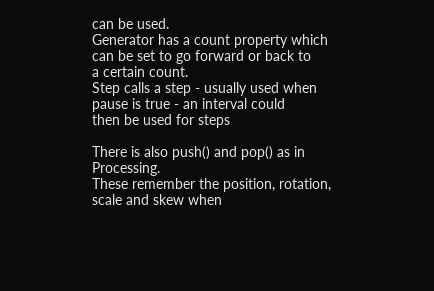can be used.
Generator has a count property which can be set to go forward or back to
a certain count.
Step calls a step - usually used when pause is true - an interval could
then be used for steps

There is also push() and pop() as in Processing.
These remember the position, rotation, scale and skew when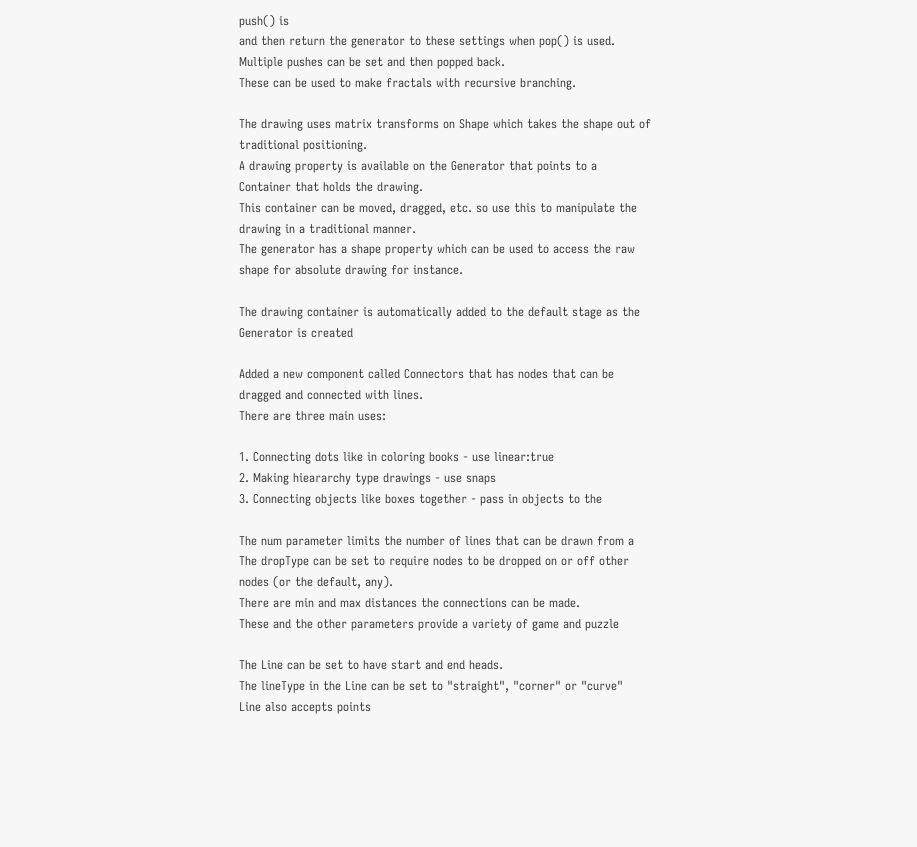push() is
and then return the generator to these settings when pop() is used.
Multiple pushes can be set and then popped back.
These can be used to make fractals with recursive branching.

The drawing uses matrix transforms on Shape which takes the shape out of
traditional positioning.
A drawing property is available on the Generator that points to a
Container that holds the drawing.
This container can be moved, dragged, etc. so use this to manipulate the
drawing in a traditional manner.
The generator has a shape property which can be used to access the raw
shape for absolute drawing for instance.

The drawing container is automatically added to the default stage as the
Generator is created

Added a new component called Connectors that has nodes that can be
dragged and connected with lines.
There are three main uses:

1. Connecting dots like in coloring books - use linear:true
2. Making hieararchy type drawings - use snaps
3. Connecting objects like boxes together - pass in objects to the

The num parameter limits the number of lines that can be drawn from a
The dropType can be set to require nodes to be dropped on or off other
nodes (or the default, any).
There are min and max distances the connections can be made.
These and the other parameters provide a variety of game and puzzle

The Line can be set to have start and end heads.
The lineType in the Line can be set to "straight", "corner" or "curve"
Line also accepts points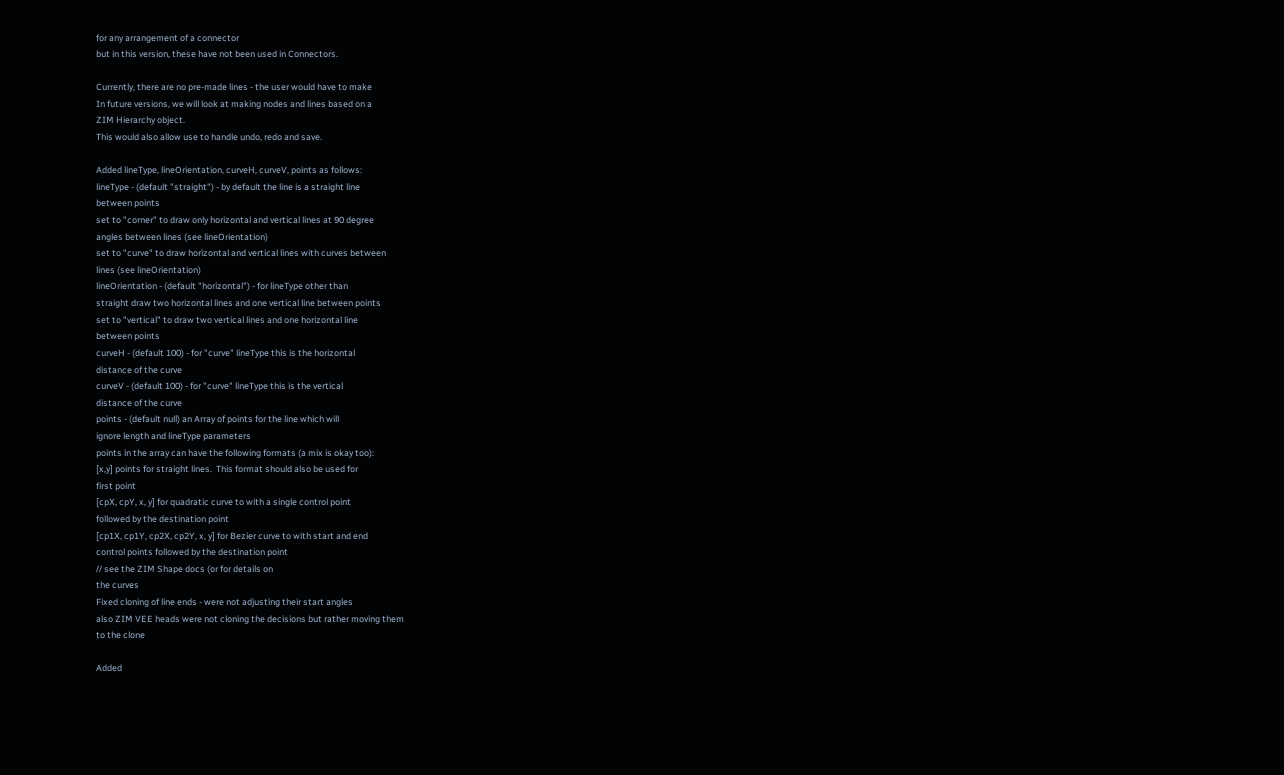for any arrangement of a connector
but in this version, these have not been used in Connectors.

Currently, there are no pre-made lines - the user would have to make
In future versions, we will look at making nodes and lines based on a
ZIM Hierarchy object.
This would also allow use to handle undo, redo and save.

Added lineType, lineOrientation, curveH, curveV, points as follows:
lineType - (default "straight") - by default the line is a straight line
between points
set to "corner" to draw only horizontal and vertical lines at 90 degree
angles between lines (see lineOrientation)
set to "curve" to draw horizontal and vertical lines with curves between
lines (see lineOrientation)
lineOrientation - (default "horizontal") - for lineType other than
straight draw two horizontal lines and one vertical line between points
set to "vertical" to draw two vertical lines and one horizontal line
between points
curveH - (default 100) - for "curve" lineType this is the horizontal
distance of the curve
curveV - (default 100) - for "curve" lineType this is the vertical
distance of the curve
points - (default null) an Array of points for the line which will
ignore length and lineType parameters
points in the array can have the following formats (a mix is okay too):
[x,y] points for straight lines.  This format should also be used for
first point
[cpX, cpY, x, y] for quadratic curve to with a single control point
followed by the destination point
[cp1X, cp1Y, cp2X, cp2Y, x, y] for Bezier curve to with start and end
control points followed by the destination point
// see the ZIM Shape docs (or for details on
the curves
Fixed cloning of line ends - were not adjusting their start angles
also ZIM VEE heads were not cloning the decisions but rather moving them
to the clone

Added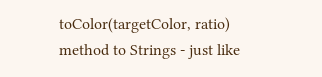toColor(targetColor, ratio) method to Strings - just like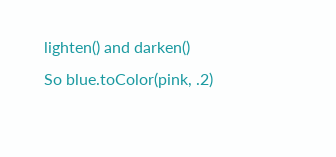lighten() and darken()
So blue.toColor(pink, .2)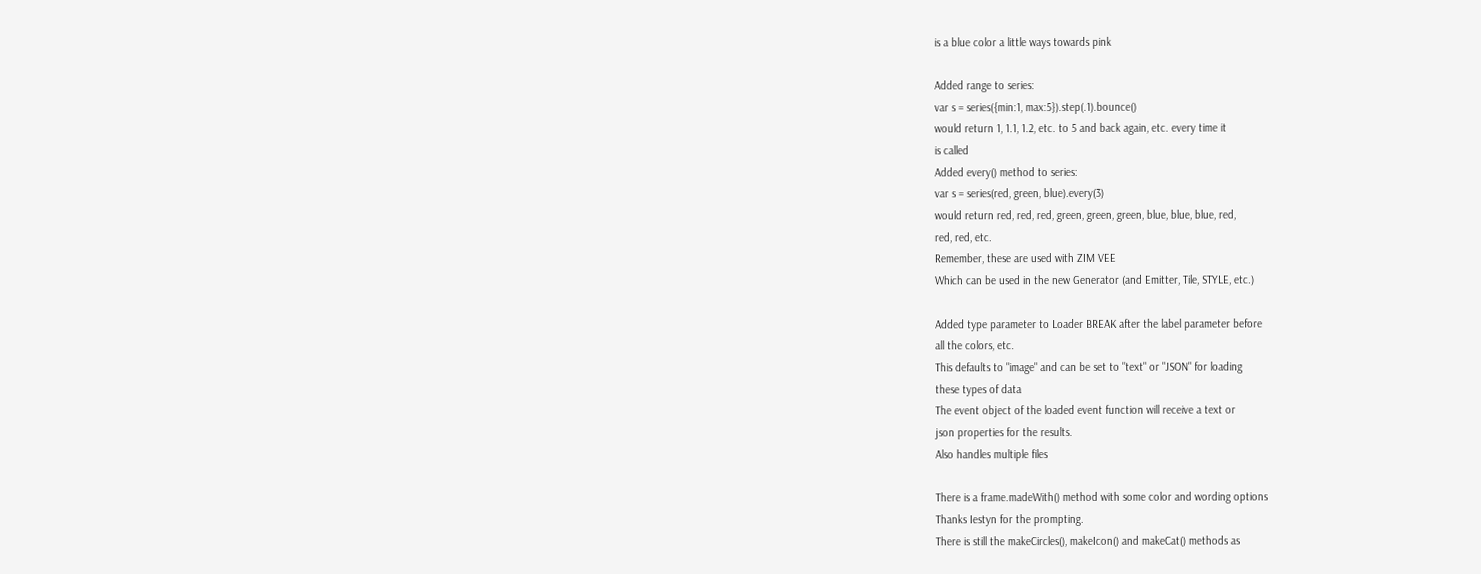is a blue color a little ways towards pink

Added range to series:
var s = series({min:1, max:5}).step(.1).bounce()
would return 1, 1.1, 1.2, etc. to 5 and back again, etc. every time it
is called
Added every() method to series:
var s = series(red, green, blue).every(3)
would return red, red, red, green, green, green, blue, blue, blue, red,
red, red, etc.
Remember, these are used with ZIM VEE
Which can be used in the new Generator (and Emitter, Tile, STYLE, etc.)

Added type parameter to Loader BREAK after the label parameter before
all the colors, etc.
This defaults to "image" and can be set to "text" or "JSON" for loading
these types of data
The event object of the loaded event function will receive a text or
json properties for the results.
Also handles multiple files

There is a frame.madeWith() method with some color and wording options
Thanks Iestyn for the prompting.
There is still the makeCircles(), makeIcon() and makeCat() methods as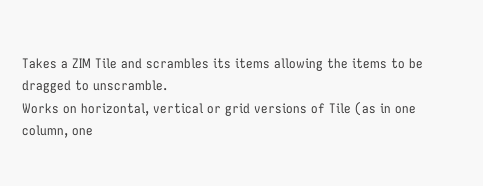Takes a ZIM Tile and scrambles its items allowing the items to be
dragged to unscramble.
Works on horizontal, vertical or grid versions of Tile (as in one
column, one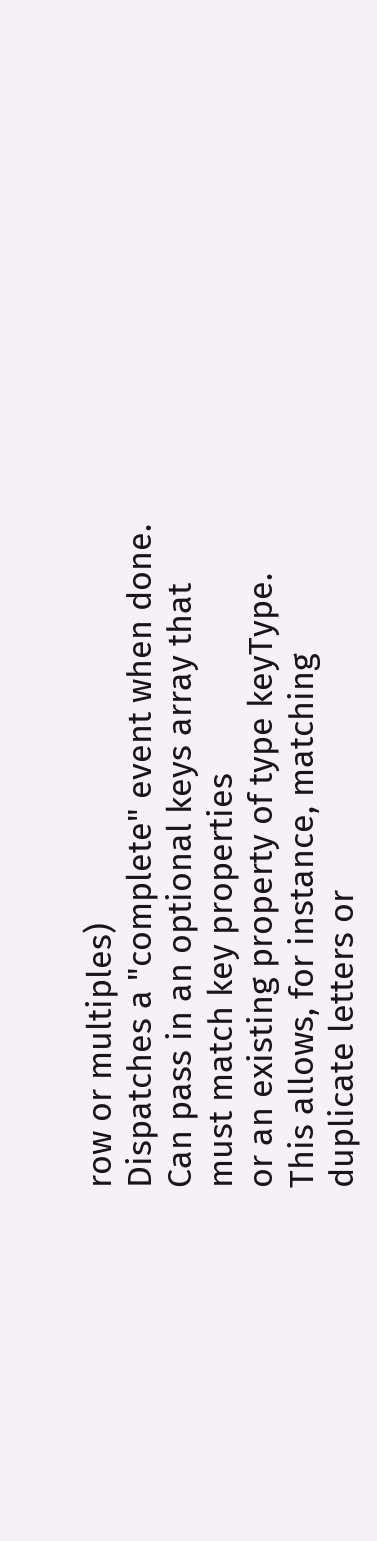row or multiples)
Dispatches a "complete" event when done.
Can pass in an optional keys array that must match key properties
or an existing property of type keyType.
This allows, for instance, matching duplicate letters or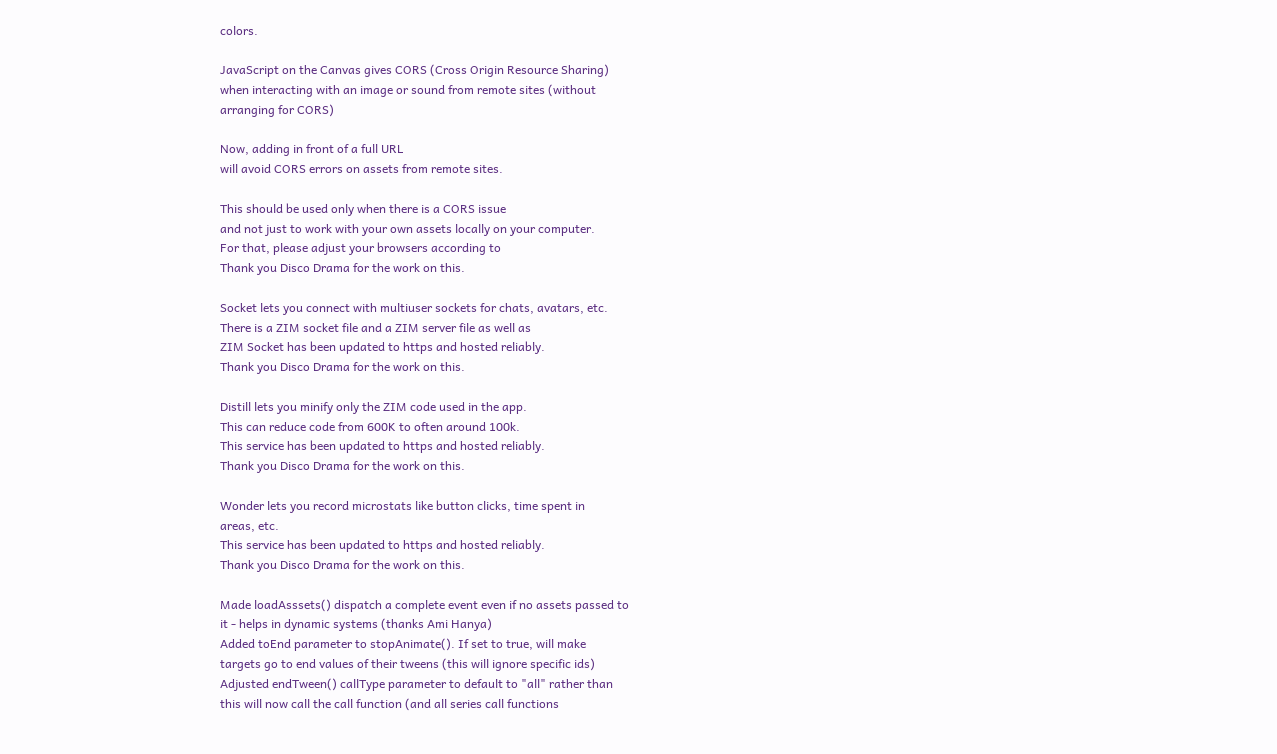colors.

JavaScript on the Canvas gives CORS (Cross Origin Resource Sharing)
when interacting with an image or sound from remote sites (without
arranging for CORS)

Now, adding in front of a full URL
will avoid CORS errors on assets from remote sites.

This should be used only when there is a CORS issue
and not just to work with your own assets locally on your computer.
For that, please adjust your browsers according to
Thank you Disco Drama for the work on this.

Socket lets you connect with multiuser sockets for chats, avatars, etc.
There is a ZIM socket file and a ZIM server file as well as
ZIM Socket has been updated to https and hosted reliably.
Thank you Disco Drama for the work on this.

Distill lets you minify only the ZIM code used in the app.
This can reduce code from 600K to often around 100k.
This service has been updated to https and hosted reliably.
Thank you Disco Drama for the work on this.

Wonder lets you record microstats like button clicks, time spent in
areas, etc.
This service has been updated to https and hosted reliably.
Thank you Disco Drama for the work on this.

Made loadAsssets() dispatch a complete event even if no assets passed to
it - helps in dynamic systems (thanks Ami Hanya)
Added toEnd parameter to stopAnimate(). If set to true, will make
targets go to end values of their tweens (this will ignore specific ids)
Adjusted endTween() callType parameter to default to "all" rather than
this will now call the call function (and all series call functions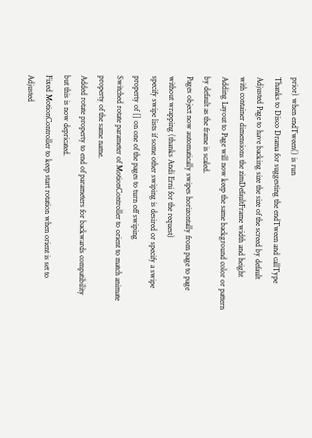prior) when endTween() is run
Thanks to Disco Drama for suggesting the endTween and callType
Adjusted Page to have backing size the size of the screed by default
with container dimensions the zimDefaultFrame width and height
Adding Layout to Page will now keep the same background color or pattern
by default as the frame is scaled.
Pages object now automatically swipes horizontally from page to page
without wrapping (thanks Andi Erni for the request)
specify swipe lists if some other swiping is desired or specify a swipe
property of [] on one of the pages to turn off swiping
Switched rotate parameter of MotionController to orient to match animate
property of the same name.
Added rotate property to end of parameters for backwards compatibility
but this is now depricated.
Fixed MotionController to keep start rotation when orient is set to
Adjusted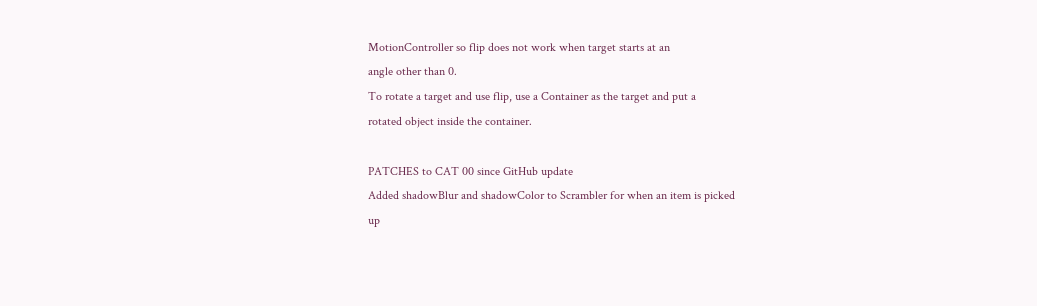MotionController so flip does not work when target starts at an
angle other than 0.
To rotate a target and use flip, use a Container as the target and put a
rotated object inside the container.

PATCHES to CAT 00 since GitHub update
Added shadowBlur and shadowColor to Scrambler for when an item is picked
up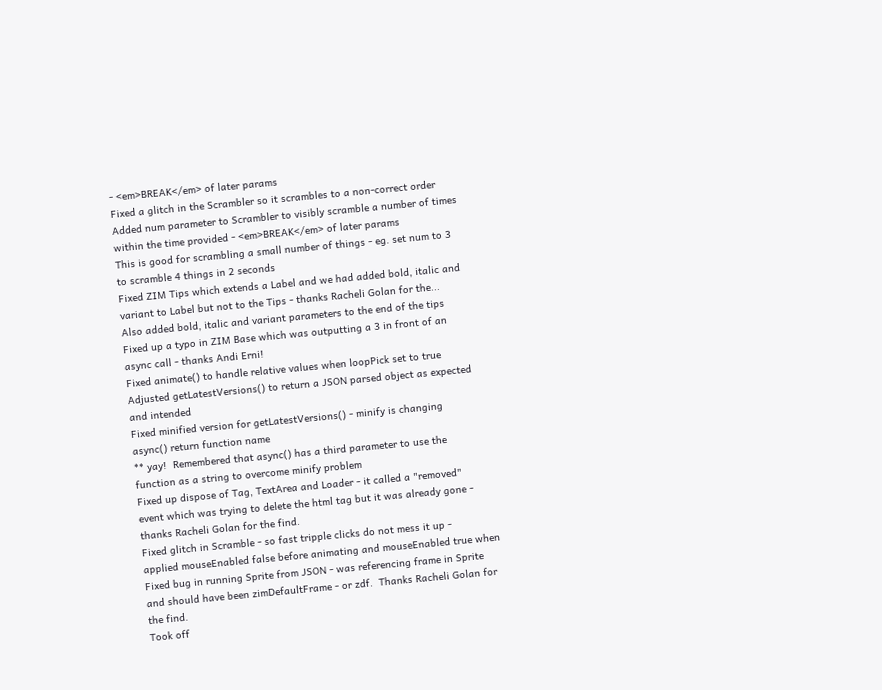- <em>BREAK</em> of later params
Fixed a glitch in the Scrambler so it scrambles to a non-correct order
Added num parameter to Scrambler to visibly scramble a number of times
within the time provided - <em>BREAK</em> of later params
This is good for scrambling a small number of things - eg. set num to 3
to scramble 4 things in 2 seconds
Fixed ZIM Tips which extends a Label and we had added bold, italic and
variant to Label but not to the Tips - thanks Racheli Golan for the...
Also added bold, italic and variant parameters to the end of the tips
Fixed up a typo in ZIM Base which was outputting a 3 in front of an
async call - thanks Andi Erni!
Fixed animate() to handle relative values when loopPick set to true
Adjusted getLatestVersions() to return a JSON parsed object as expected
and intended
Fixed minified version for getLatestVersions() - minify is changing
async() return function name
** yay!  Remembered that async() has a third parameter to use the
function as a string to overcome minify problem
Fixed up dispose of Tag, TextArea and Loader - it called a "removed"
event which was trying to delete the html tag but it was already gone -
thanks Racheli Golan for the find.
Fixed glitch in Scramble - so fast tripple clicks do not mess it up -
applied mouseEnabled false before animating and mouseEnabled true when
Fixed bug in running Sprite from JSON - was referencing frame in Sprite
and should have been zimDefaultFrame - or zdf.  Thanks Racheli Golan for
the find.
Took off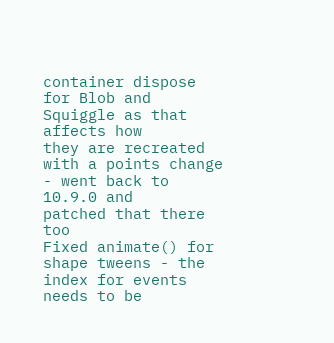container dispose for Blob and Squiggle as that affects how
they are recreated with a points change - went back to 10.9.0 and
patched that there too
Fixed animate() for shape tweens - the index for events needs to be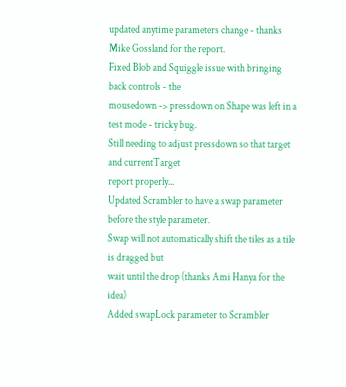updated anytime parameters change - thanks Mike Gossland for the report.
Fixed Blob and Squiggle issue with bringing back controls - the
mousedown -> pressdown on Shape was left in a test mode - tricky bug.
Still needing to adjust pressdown so that target and currentTarget
report properly...
Updated Scrambler to have a swap parameter before the style parameter.
Swap will not automatically shift the tiles as a tile is dragged but
wait until the drop (thanks Ami Hanya for the idea)
Added swapLock parameter to Scrambler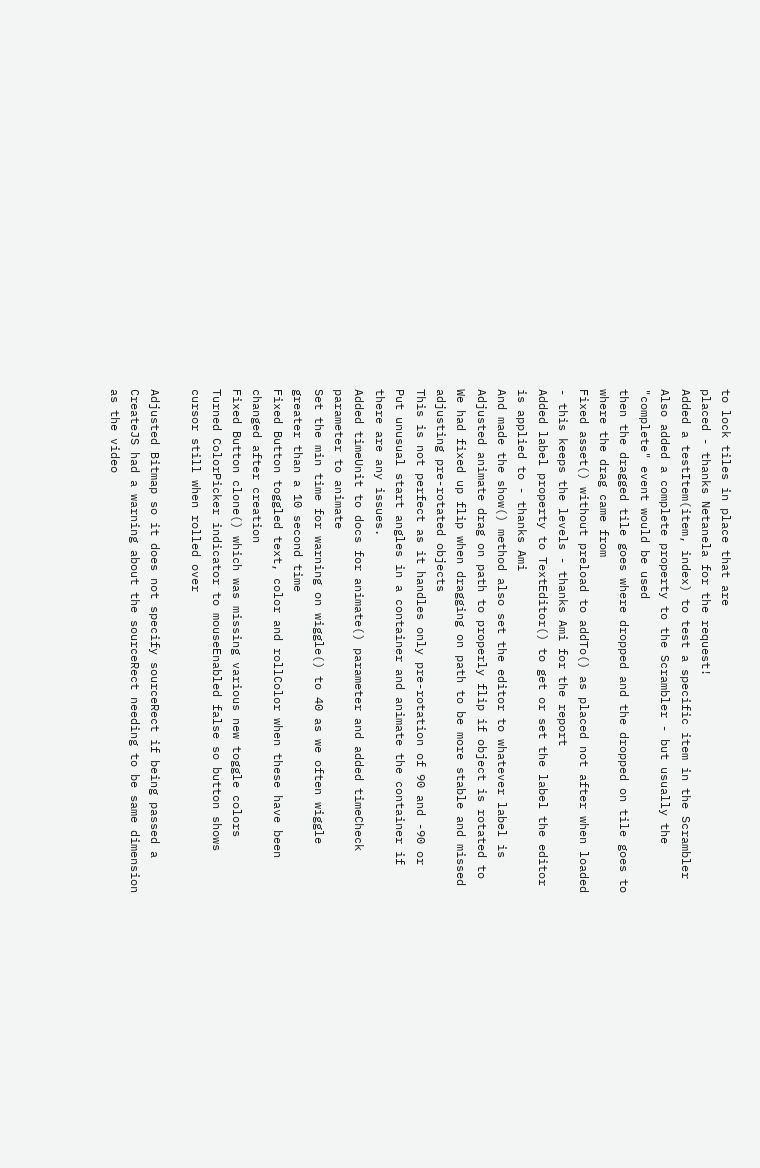to lock tiles in place that are
placed - thanks Netanela for the request!
Added a testItem(item, index) to test a specific item in the Scrambler
Also added a complete property to the Scrambler - but usually the
"complete" event would be used
then the dragged tile goes where dropped and the dropped on tile goes to
where the drag came from
Fixed asset() without preload to addTo() as placed not after when loaded
- this keeps the levels - thanks Ami for the report
Added label property to TextEditor() to get or set the label the editor
is applied to - thanks Ami
And made the show() method also set the editor to whatever label is
Adjusted animate drag on path to properly flip if object is rotated to
We had fixed up flip when dragging on path to be more stable and missed
adjusting pre-rotated objects
This is not perfect as it handles only pre-rotation of 90 and -90 or
Put unusual start angles in a container and animate the container if
there are any issues.
Added timeUnit to docs for animate() parameter and added timeCheck
parameter to animate
Set the min time for warning on wiggle() to 40 as we often wiggle
greater than a 10 second time
Fixed Button toggled text, color and rollColor when these have been
changed after creation
Fixed Button clone() which was missing various new toggle colors
Turned ColorPicker indicator to mouseEnabled false so button shows
cursor still when rolled over

Adjusted Bitmap so it does not specify sourceRect if being passed a
CreateJS had a warning about the sourceRect needing to be same dimension
as the video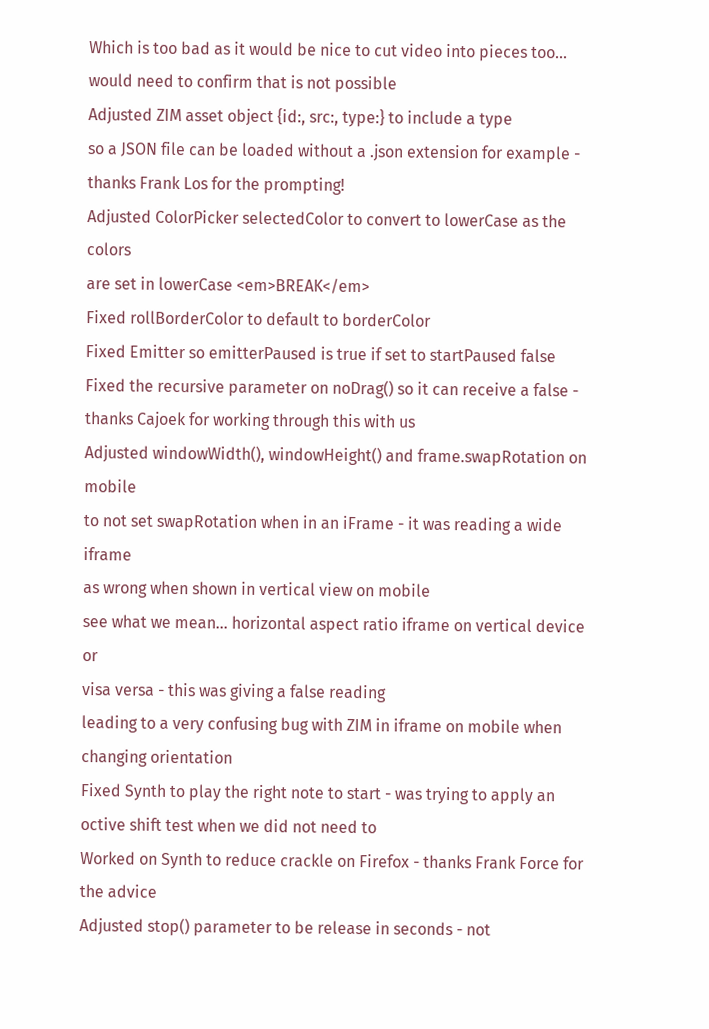Which is too bad as it would be nice to cut video into pieces too...
would need to confirm that is not possible
Adjusted ZIM asset object {id:, src:, type:} to include a type
so a JSON file can be loaded without a .json extension for example -
thanks Frank Los for the prompting!
Adjusted ColorPicker selectedColor to convert to lowerCase as the colors
are set in lowerCase <em>BREAK</em>
Fixed rollBorderColor to default to borderColor
Fixed Emitter so emitterPaused is true if set to startPaused false
Fixed the recursive parameter on noDrag() so it can receive a false -
thanks Cajoek for working through this with us
Adjusted windowWidth(), windowHeight() and frame.swapRotation on mobile
to not set swapRotation when in an iFrame - it was reading a wide iframe
as wrong when shown in vertical view on mobile
see what we mean... horizontal aspect ratio iframe on vertical device or
visa versa - this was giving a false reading
leading to a very confusing bug with ZIM in iframe on mobile when
changing orientation
Fixed Synth to play the right note to start - was trying to apply an
octive shift test when we did not need to
Worked on Synth to reduce crackle on Firefox - thanks Frank Force for
the advice
Adjusted stop() parameter to be release in seconds - not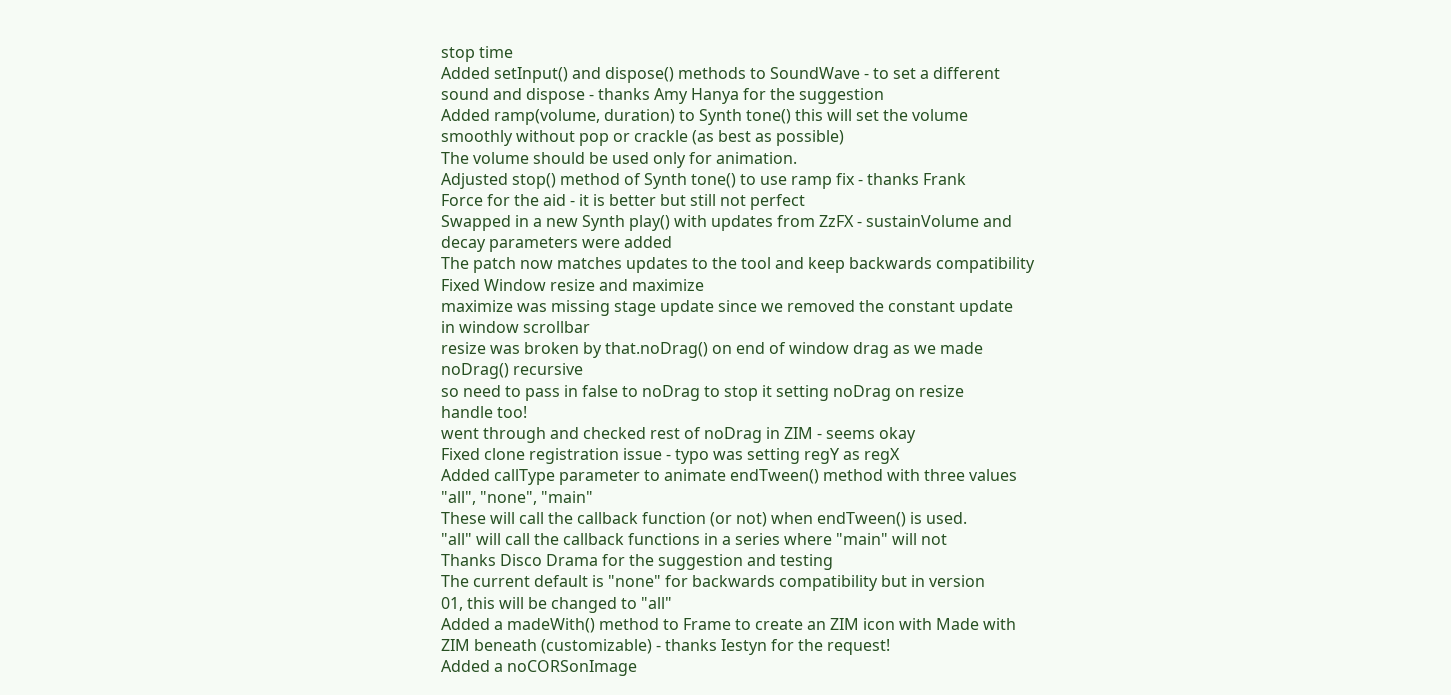stop time
Added setInput() and dispose() methods to SoundWave - to set a different
sound and dispose - thanks Amy Hanya for the suggestion
Added ramp(volume, duration) to Synth tone() this will set the volume
smoothly without pop or crackle (as best as possible)
The volume should be used only for animation.
Adjusted stop() method of Synth tone() to use ramp fix - thanks Frank
Force for the aid - it is better but still not perfect
Swapped in a new Synth play() with updates from ZzFX - sustainVolume and
decay parameters were added
The patch now matches updates to the tool and keep backwards compatibility
Fixed Window resize and maximize
maximize was missing stage update since we removed the constant update
in window scrollbar
resize was broken by that.noDrag() on end of window drag as we made
noDrag() recursive
so need to pass in false to noDrag to stop it setting noDrag on resize
handle too!
went through and checked rest of noDrag in ZIM - seems okay
Fixed clone registration issue - typo was setting regY as regX
Added callType parameter to animate endTween() method with three values
"all", "none", "main"
These will call the callback function (or not) when endTween() is used.
"all" will call the callback functions in a series where "main" will not
Thanks Disco Drama for the suggestion and testing
The current default is "none" for backwards compatibility but in version
01, this will be changed to "all"
Added a madeWith() method to Frame to create an ZIM icon with Made with
ZIM beneath (customizable) - thanks Iestyn for the request!
Added a noCORSonImage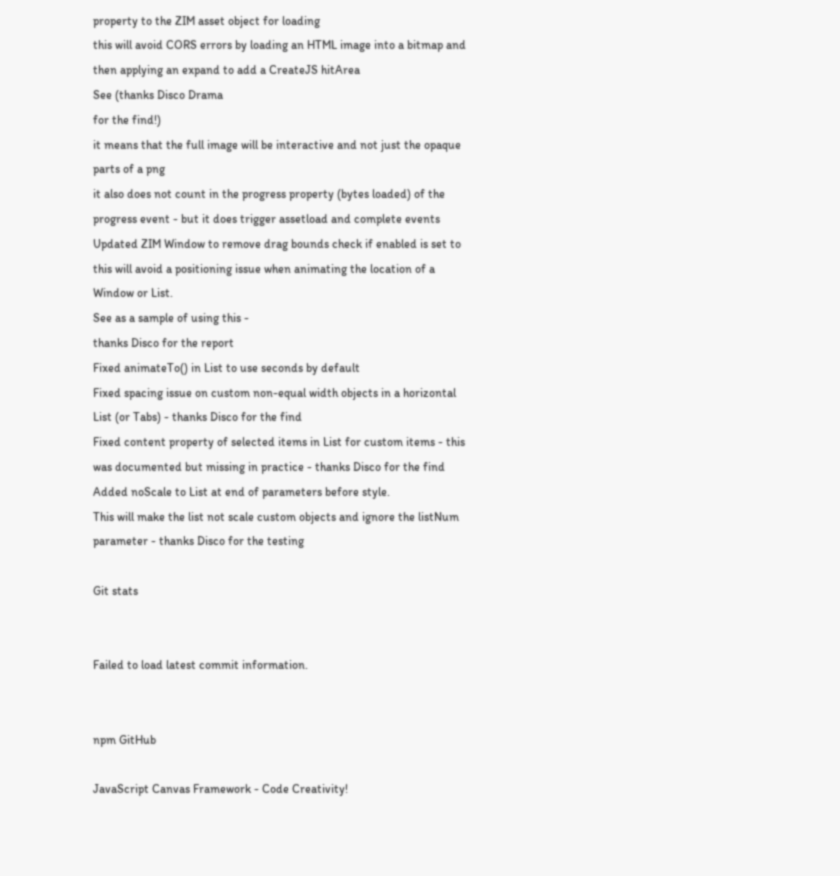property to the ZIM asset object for loading
this will avoid CORS errors by loading an HTML image into a bitmap and
then applying an expand to add a CreateJS hitArea
See (thanks Disco Drama
for the find!)
it means that the full image will be interactive and not just the opaque
parts of a png
it also does not count in the progress property (bytes loaded) of the
progress event - but it does trigger assetload and complete events
Updated ZIM Window to remove drag bounds check if enabled is set to
this will avoid a positioning issue when animating the location of a
Window or List.
See as a sample of using this -
thanks Disco for the report
Fixed animateTo() in List to use seconds by default
Fixed spacing issue on custom non-equal width objects in a horizontal
List (or Tabs) - thanks Disco for the find
Fixed content property of selected items in List for custom items - this
was documented but missing in practice - thanks Disco for the find
Added noScale to List at end of parameters before style.
This will make the list not scale custom objects and ignore the listNum
parameter - thanks Disco for the testing

Git stats


Failed to load latest commit information.


npm GitHub

JavaScript Canvas Framework - Code Creativity!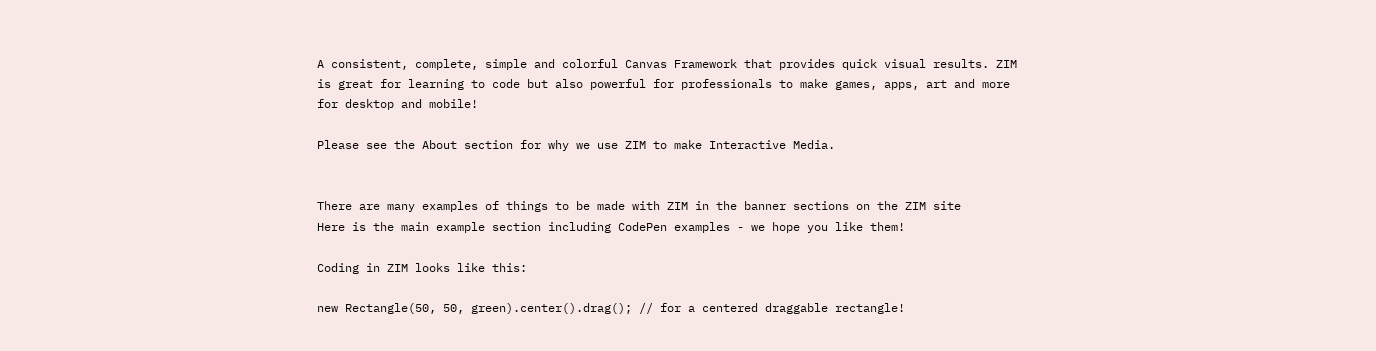A consistent, complete, simple and colorful Canvas Framework that provides quick visual results. ZIM is great for learning to code but also powerful for professionals to make games, apps, art and more for desktop and mobile!

Please see the About section for why we use ZIM to make Interactive Media.


There are many examples of things to be made with ZIM in the banner sections on the ZIM site
Here is the main example section including CodePen examples - we hope you like them!

Coding in ZIM looks like this:

new Rectangle(50, 50, green).center().drag(); // for a centered draggable rectangle!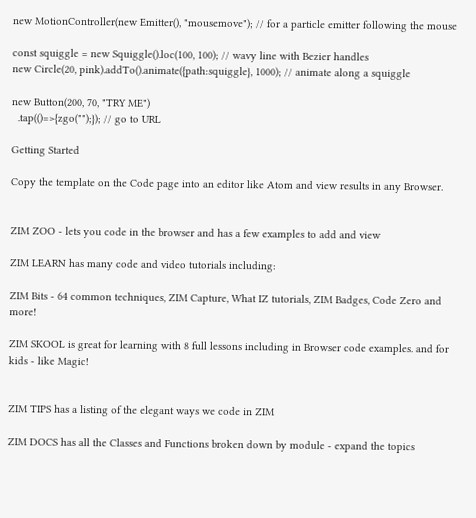new MotionController(new Emitter(), "mousemove"); // for a particle emitter following the mouse

const squiggle = new Squiggle().loc(100, 100); // wavy line with Bezier handles
new Circle(20, pink).addTo().animate({path:squiggle}, 1000); // animate along a squiggle

new Button(200, 70, "TRY ME")
  .tap(()=>{zgo("");}); // go to URL

Getting Started

Copy the template on the Code page into an editor like Atom and view results in any Browser.


ZIM ZOO - lets you code in the browser and has a few examples to add and view

ZIM LEARN has many code and video tutorials including:

ZIM Bits - 64 common techniques, ZIM Capture, What IZ tutorials, ZIM Badges, Code Zero and more!

ZIM SKOOL is great for learning with 8 full lessons including in Browser code examples. and for kids - like Magic!


ZIM TIPS has a listing of the elegant ways we code in ZIM

ZIM DOCS has all the Classes and Functions broken down by module - expand the topics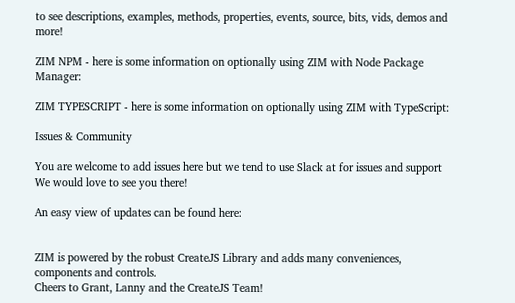to see descriptions, examples, methods, properties, events, source, bits, vids, demos and more!

ZIM NPM - here is some information on optionally using ZIM with Node Package Manager:

ZIM TYPESCRIPT - here is some information on optionally using ZIM with TypeScript:

Issues & Community

You are welcome to add issues here but we tend to use Slack at for issues and support
We would love to see you there!

An easy view of updates can be found here:


ZIM is powered by the robust CreateJS Library and adds many conveniences, components and controls.
Cheers to Grant, Lanny and the CreateJS Team!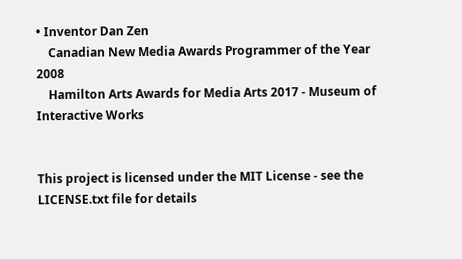• Inventor Dan Zen
    Canadian New Media Awards Programmer of the Year 2008
    Hamilton Arts Awards for Media Arts 2017 - Museum of Interactive Works


This project is licensed under the MIT License - see the LICENSE.txt file for details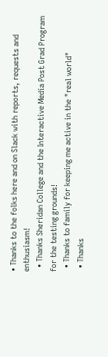• Thanks to the folks here and on Slack with reports, requests and enthusiasm!
  • Thanks Sheridan College and the Interactive Media Post Grad Program for the testing grounds!
  • Thanks to family for keeping me active in the "real world"
  • Thanks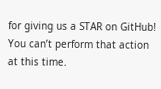for giving us a STAR on GitHub!
You can’t perform that action at this time.